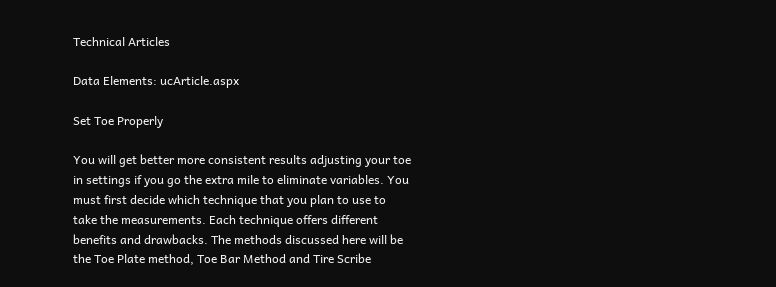Technical Articles

Data Elements: ucArticle.aspx

Set Toe Properly

You will get better more consistent results adjusting your toe in settings if you go the extra mile to eliminate variables. You must first decide which technique that you plan to use to take the measurements. Each technique offers different benefits and drawbacks. The methods discussed here will be the Toe Plate method, Toe Bar Method and Tire Scribe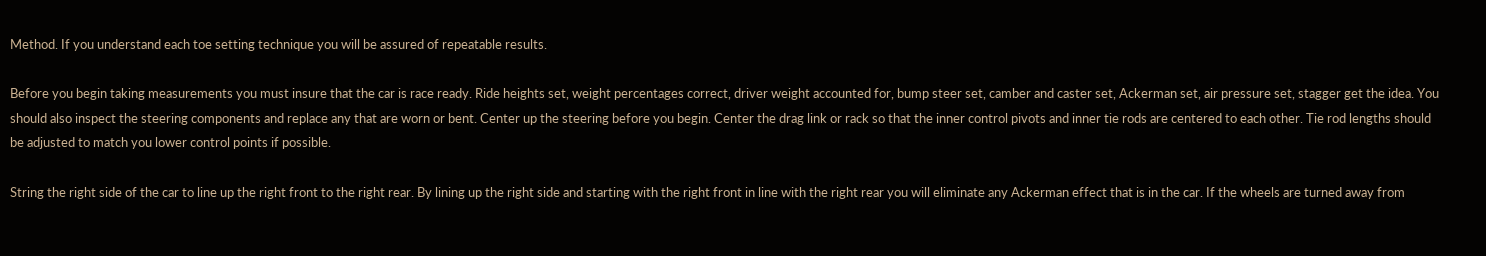Method. If you understand each toe setting technique you will be assured of repeatable results.

Before you begin taking measurements you must insure that the car is race ready. Ride heights set, weight percentages correct, driver weight accounted for, bump steer set, camber and caster set, Ackerman set, air pressure set, stagger get the idea. You should also inspect the steering components and replace any that are worn or bent. Center up the steering before you begin. Center the drag link or rack so that the inner control pivots and inner tie rods are centered to each other. Tie rod lengths should be adjusted to match you lower control points if possible.

String the right side of the car to line up the right front to the right rear. By lining up the right side and starting with the right front in line with the right rear you will eliminate any Ackerman effect that is in the car. If the wheels are turned away from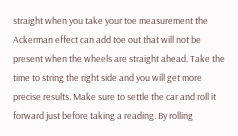straight when you take your toe measurement the Ackerman effect can add toe out that will not be present when the wheels are straight ahead. Take the time to string the right side and you will get more precise results. Make sure to settle the car and roll it forward just before taking a reading. By rolling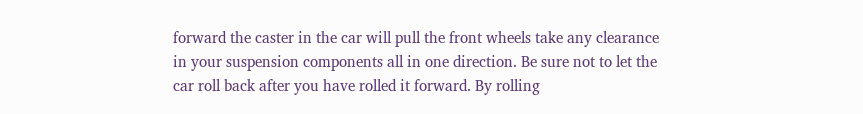forward the caster in the car will pull the front wheels take any clearance in your suspension components all in one direction. Be sure not to let the car roll back after you have rolled it forward. By rolling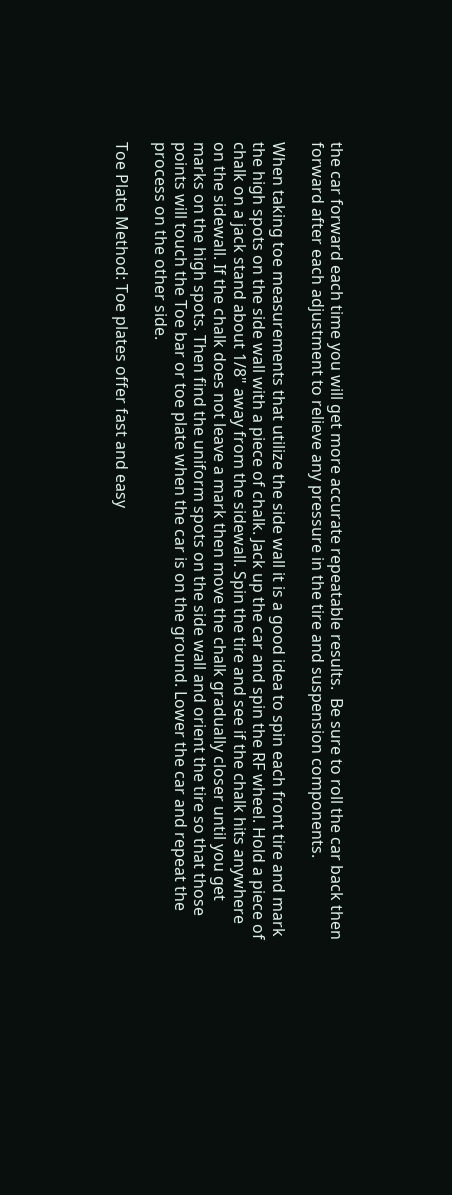the car forward each time you will get more accurate repeatable results.  Be sure to roll the car back then forward after each adjustment to relieve any pressure in the tire and suspension components.

When taking toe measurements that utilize the side wall it is a good idea to spin each front tire and mark the high spots on the side wall with a piece of chalk. Jack up the car and spin the RF wheel. Hold a piece of chalk on a jack stand about 1/8" away from the sidewall. Spin the tire and see if the chalk hits anywhere on the sidewall. If the chalk does not leave a mark then move the chalk gradually closer until you get marks on the high spots. Then find the uniform spots on the side wall and orient the tire so that those points will touch the Toe bar or toe plate when the car is on the ground. Lower the car and repeat the process on the other side.

Toe Plate Method: Toe plates offer fast and easy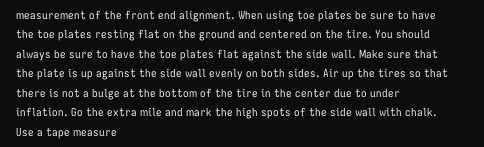measurement of the front end alignment. When using toe plates be sure to have the toe plates resting flat on the ground and centered on the tire. You should always be sure to have the toe plates flat against the side wall. Make sure that the plate is up against the side wall evenly on both sides. Air up the tires so that there is not a bulge at the bottom of the tire in the center due to under inflation. Go the extra mile and mark the high spots of the side wall with chalk. Use a tape measure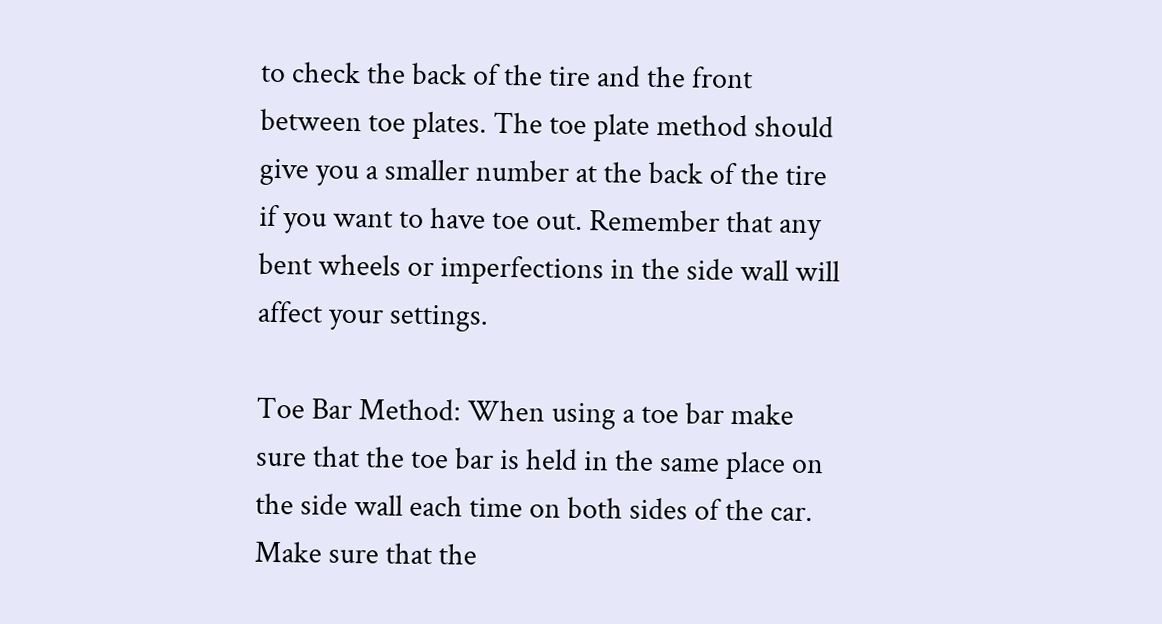to check the back of the tire and the front between toe plates. The toe plate method should give you a smaller number at the back of the tire if you want to have toe out. Remember that any bent wheels or imperfections in the side wall will affect your settings.

Toe Bar Method: When using a toe bar make sure that the toe bar is held in the same place on the side wall each time on both sides of the car. Make sure that the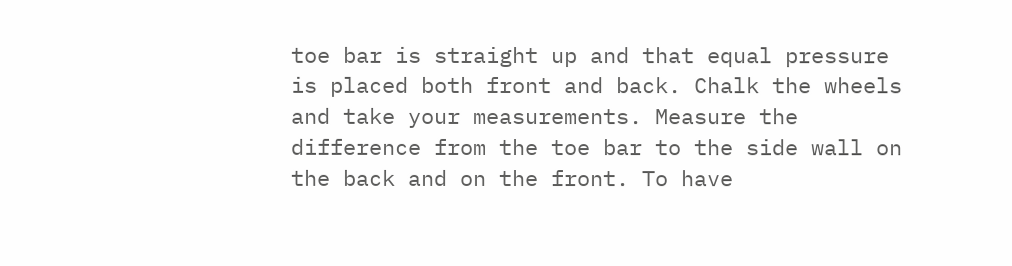toe bar is straight up and that equal pressure is placed both front and back. Chalk the wheels and take your measurements. Measure the difference from the toe bar to the side wall on the back and on the front. To have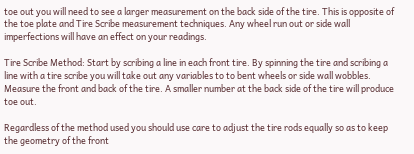toe out you will need to see a larger measurement on the back side of the tire. This is opposite of the toe plate and Tire Scribe measurement techniques. Any wheel run out or side wall imperfections will have an effect on your readings.

Tire Scribe Method: Start by scribing a line in each front tire. By spinning the tire and scribing a line with a tire scribe you will take out any variables to to bent wheels or side wall wobbles. Measure the front and back of the tire. A smaller number at the back side of the tire will produce toe out.

Regardless of the method used you should use care to adjust the tire rods equally so as to keep the geometry of the front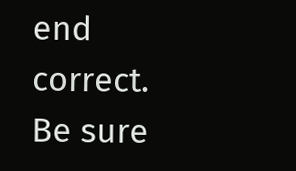end correct. Be sure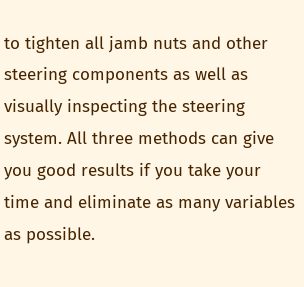to tighten all jamb nuts and other steering components as well as visually inspecting the steering system. All three methods can give you good results if you take your time and eliminate as many variables as possible.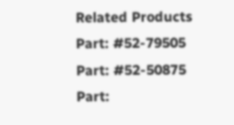Related Products
Part: #52-79505
Part: #52-50875
Part: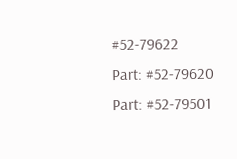#52-79622
Part: #52-79620
Part: #52-79501